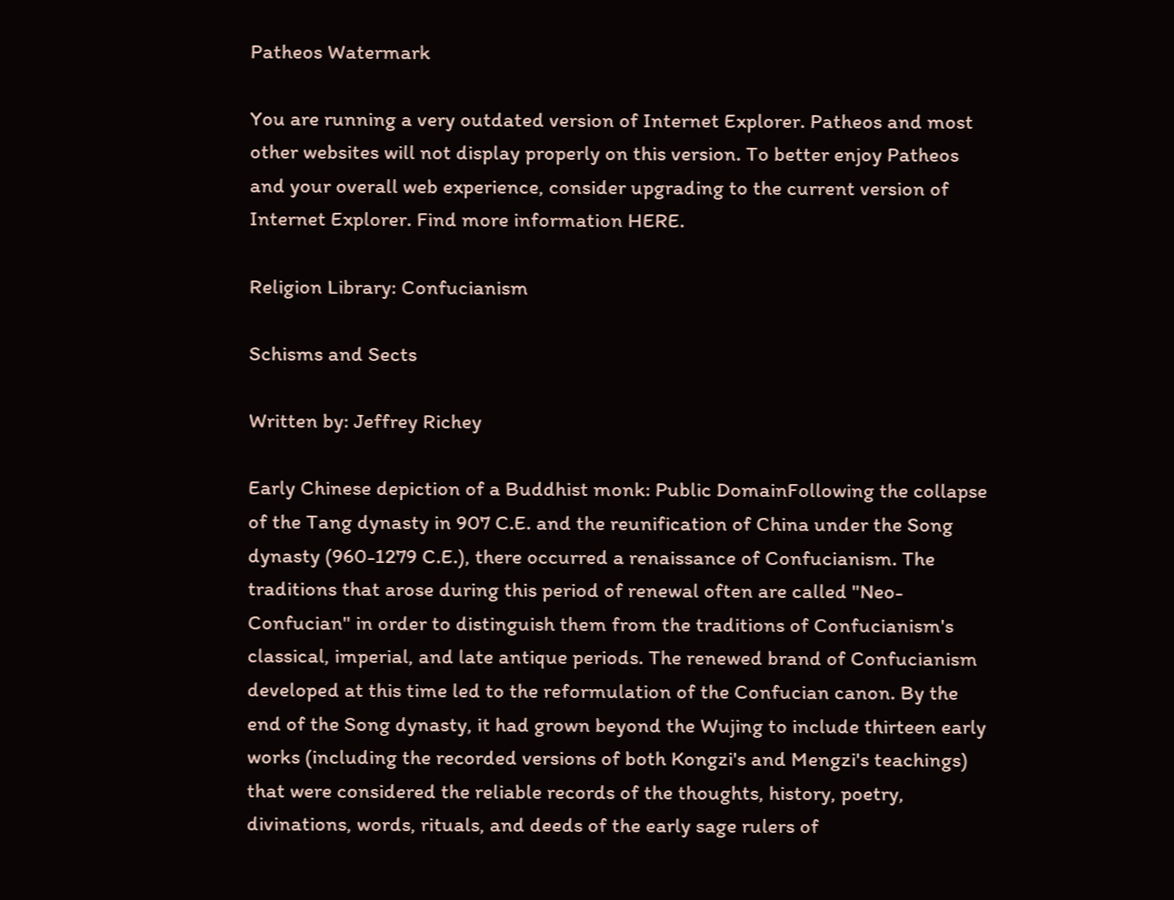Patheos Watermark

You are running a very outdated version of Internet Explorer. Patheos and most other websites will not display properly on this version. To better enjoy Patheos and your overall web experience, consider upgrading to the current version of Internet Explorer. Find more information HERE.

Religion Library: Confucianism

Schisms and Sects

Written by: Jeffrey Richey

Early Chinese depiction of a Buddhist monk: Public DomainFollowing the collapse of the Tang dynasty in 907 C.E. and the reunification of China under the Song dynasty (960-1279 C.E.), there occurred a renaissance of Confucianism. The traditions that arose during this period of renewal often are called "Neo-Confucian" in order to distinguish them from the traditions of Confucianism's classical, imperial, and late antique periods. The renewed brand of Confucianism developed at this time led to the reformulation of the Confucian canon. By the end of the Song dynasty, it had grown beyond the Wujing to include thirteen early works (including the recorded versions of both Kongzi's and Mengzi's teachings) that were considered the reliable records of the thoughts, history, poetry, divinations, words, rituals, and deeds of the early sage rulers of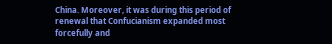China. Moreover, it was during this period of renewal that Confucianism expanded most forcefully and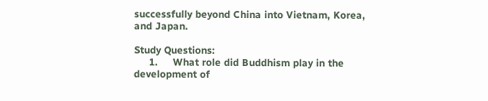successfully beyond China into Vietnam, Korea, and Japan.

Study Questions:
     1.     What role did Buddhism play in the development of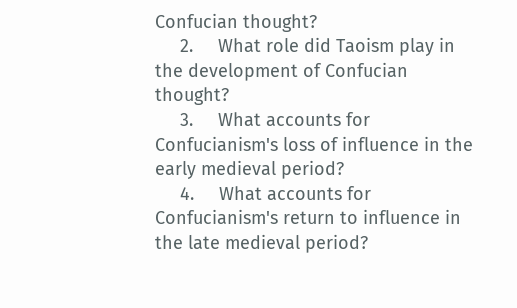Confucian thought?
     2.     What role did Taoism play in the development of Confucian thought?
     3.     What accounts for Confucianism's loss of influence in the early medieval period?
     4.     What accounts for Confucianism's return to influence in the late medieval period?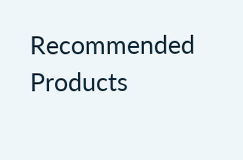Recommended Products